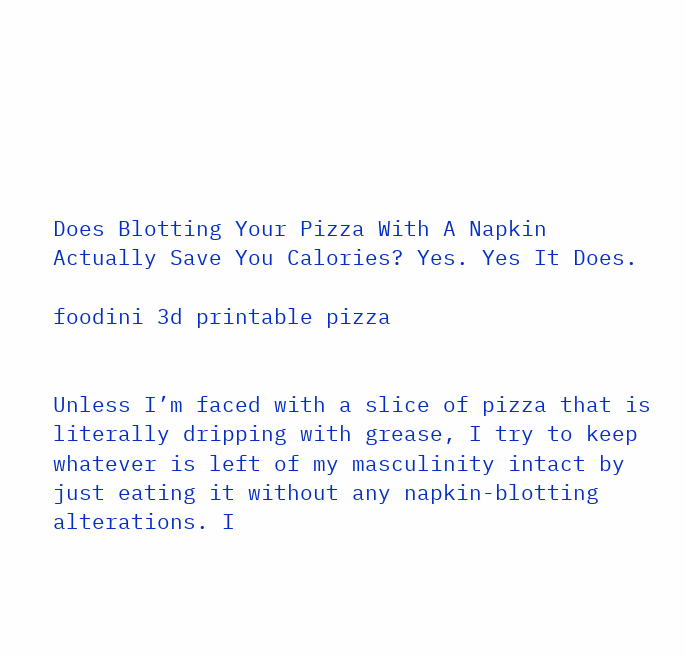Does Blotting Your Pizza With A Napkin Actually Save You Calories? Yes. Yes It Does.

foodini 3d printable pizza


Unless I’m faced with a slice of pizza that is literally dripping with grease, I try to keep whatever is left of my masculinity intact by just eating it without any napkin-blotting alterations. I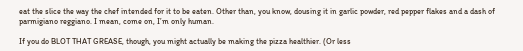eat the slice the way the chef intended for it to be eaten. Other than, you know, dousing it in garlic powder, red pepper flakes and a dash of parmigiano reggiano. I mean, come on, I’m only human.

If you do BLOT THAT GREASE, though, you might actually be making the pizza healthier. (Or less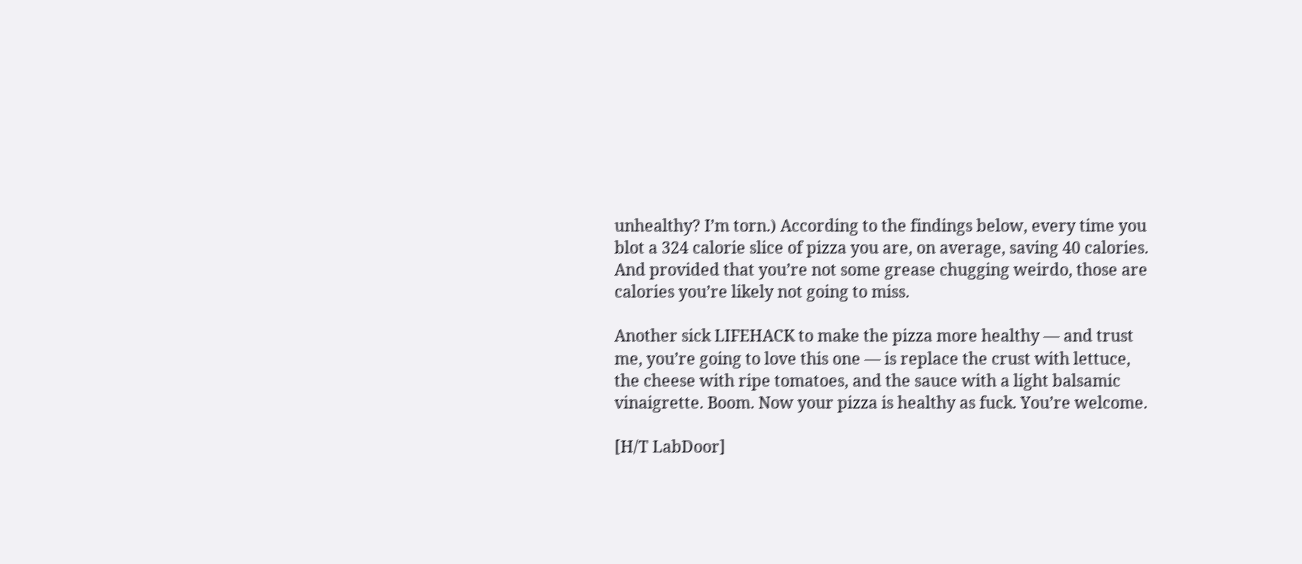unhealthy? I’m torn.) According to the findings below, every time you blot a 324 calorie slice of pizza you are, on average, saving 40 calories. And provided that you’re not some grease chugging weirdo, those are calories you’re likely not going to miss.

Another sick LIFEHACK to make the pizza more healthy — and trust me, you’re going to love this one — is replace the crust with lettuce, the cheese with ripe tomatoes, and the sauce with a light balsamic vinaigrette. Boom. Now your pizza is healthy as fuck. You’re welcome.

[H/T LabDoor]